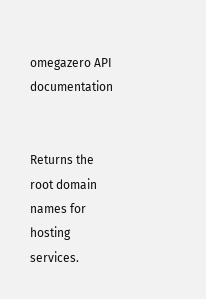omegazero API documentation


Returns the root domain names for hosting services.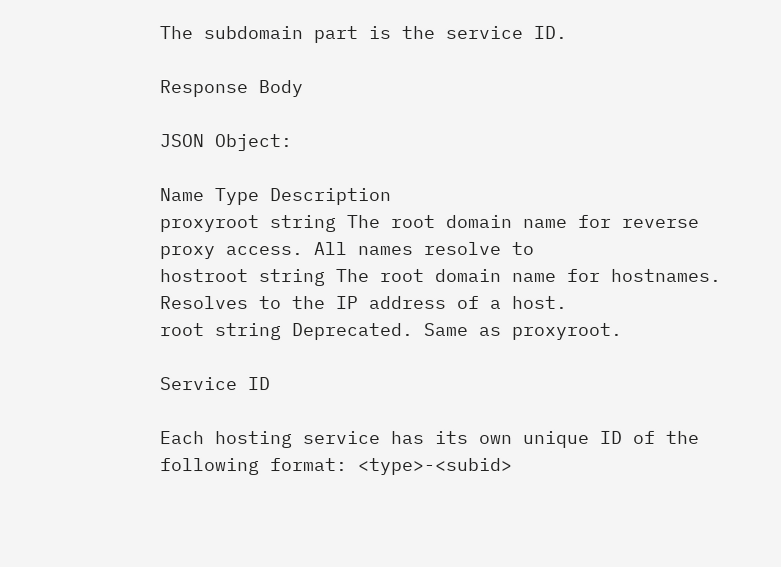The subdomain part is the service ID.

Response Body

JSON Object:

Name Type Description
proxyroot string The root domain name for reverse proxy access. All names resolve to
hostroot string The root domain name for hostnames. Resolves to the IP address of a host.
root string Deprecated. Same as proxyroot.

Service ID

Each hosting service has its own unique ID of the following format: <type>-<subid>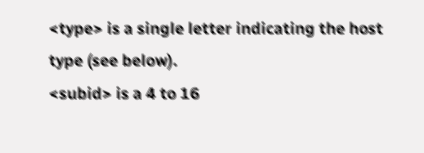<type> is a single letter indicating the host type (see below).
<subid> is a 4 to 16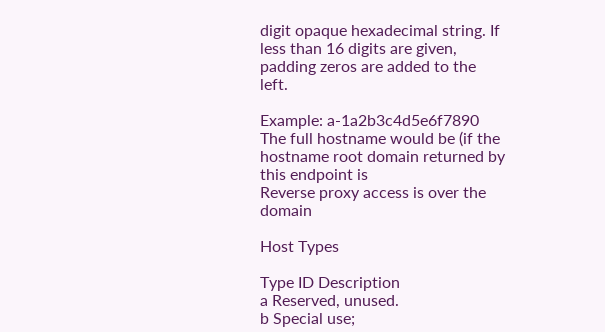digit opaque hexadecimal string. If less than 16 digits are given, padding zeros are added to the left.

Example: a-1a2b3c4d5e6f7890
The full hostname would be (if the hostname root domain returned by this endpoint is
Reverse proxy access is over the domain

Host Types

Type ID Description
a Reserved, unused.
b Special use;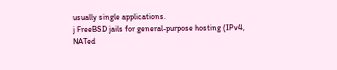usually single applications.
j FreeBSD jails for general-purpose hosting (IPv4, NATed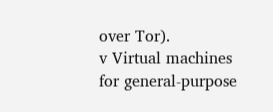over Tor).
v Virtual machines for general-purpose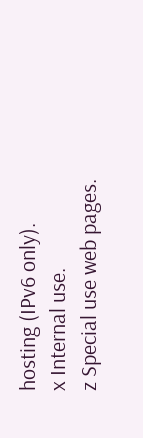hosting (IPv6 only).
x Internal use.
z Special use web pages.